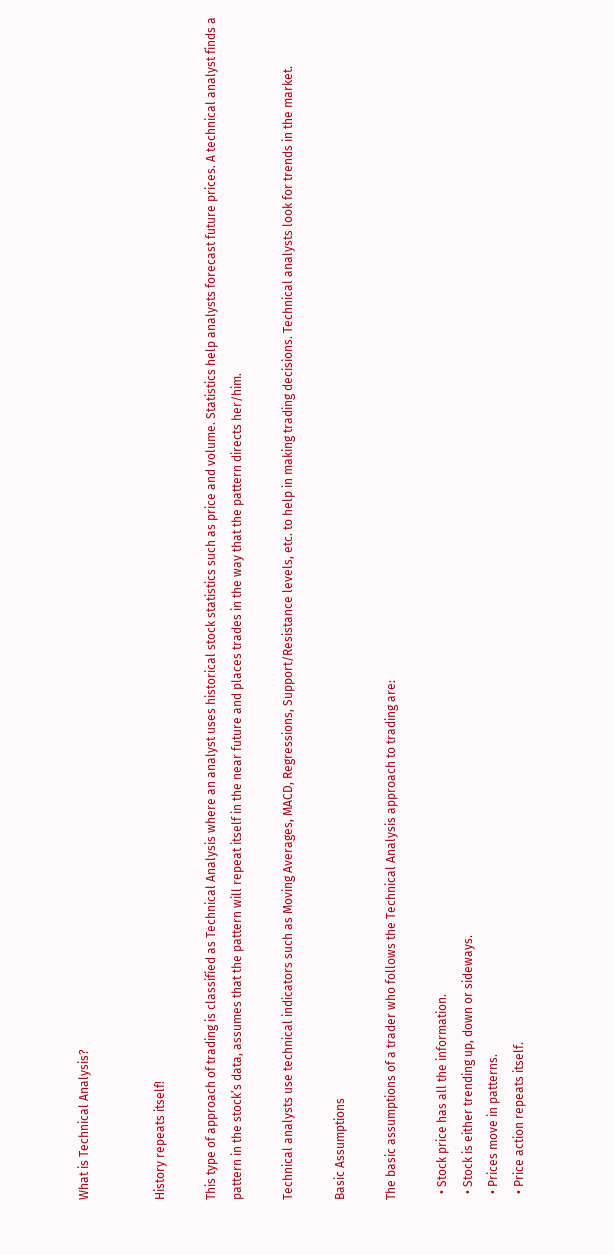What is Technical Analysis?


History repeats itself!

This type of approach of trading is classified as Technical Analysis where an analyst uses historical stock statistics such as price and volume. Statistics help analysts forecast future prices. A technical analyst finds a pattern in the stock’s data, assumes that the pattern will repeat itself in the near future and places trades in the way that the pattern directs her/him.

Technical analysts use technical indicators such as Moving Averages, MACD, Regressions, Support/Resistance levels, etc. to help in making trading decisions. Technical analysts look for trends in the market.

Basic Assumptions

The basic assumptions of a trader who follows the Technical Analysis approach to trading are:

  • Stock price has all the information.
  • Stock is either trending up, down or sideways.
  • Prices move in patterns.
  • Price action repeats itself.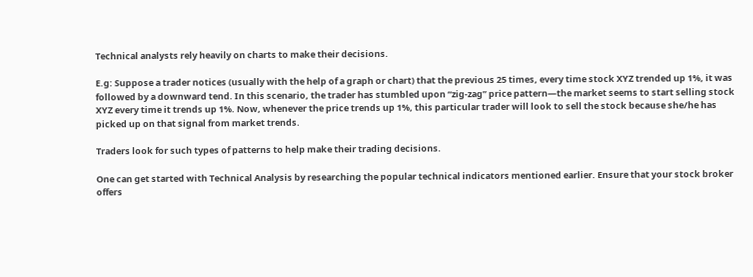Technical analysts rely heavily on charts to make their decisions.

E.g: Suppose a trader notices (usually with the help of a graph or chart) that the previous 25 times, every time stock XYZ trended up 1%, it was followed by a downward tend. In this scenario, the trader has stumbled upon “zig-zag” price pattern—the market seems to start selling stock XYZ every time it trends up 1%. Now, whenever the price trends up 1%, this particular trader will look to sell the stock because she/he has picked up on that signal from market trends.

Traders look for such types of patterns to help make their trading decisions.

One can get started with Technical Analysis by researching the popular technical indicators mentioned earlier. Ensure that your stock broker offers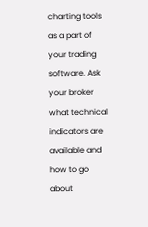charting tools as a part of your trading software. Ask your broker what technical indicators are available and how to go about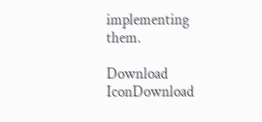implementing them.

Download IconDownload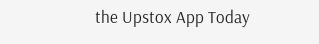the Upstox App Today